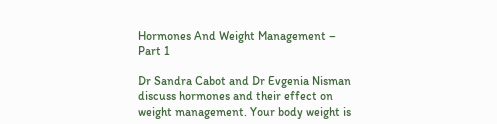Hormones And Weight Management – Part 1

Dr Sandra Cabot and Dr Evgenia Nisman discuss hormones and their effect on weight management. Your body weight is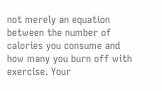not merely an equation between the number of calories you consume and how many you burn off with exercise. Your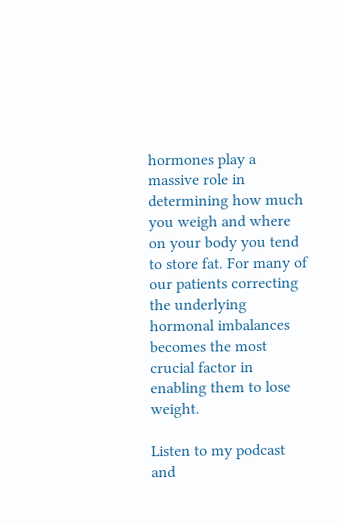hormones play a massive role in determining how much you weigh and where on your body you tend to store fat. For many of our patients correcting the underlying hormonal imbalances becomes the most crucial factor in enabling them to lose weight.

Listen to my podcast and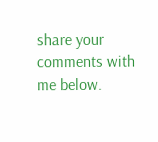share your comments with me below.